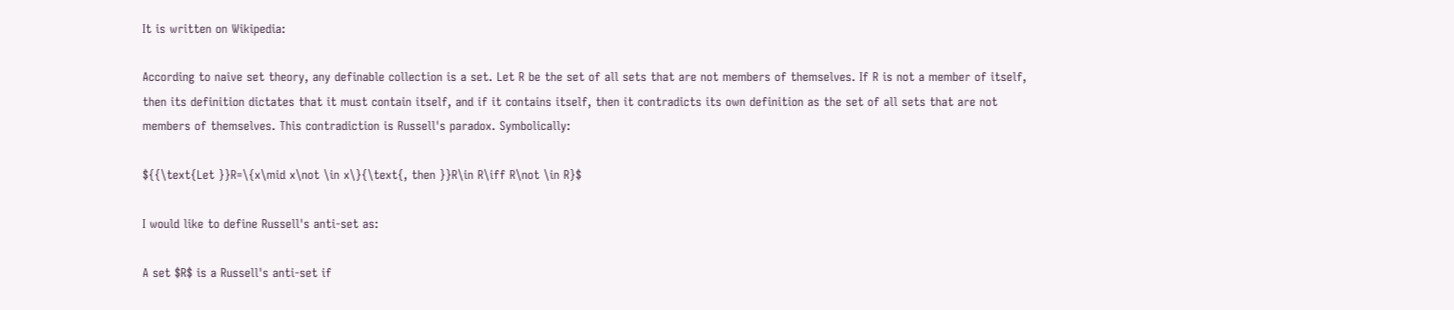It is written on Wikipedia:

According to naive set theory, any definable collection is a set. Let R be the set of all sets that are not members of themselves. If R is not a member of itself, then its definition dictates that it must contain itself, and if it contains itself, then it contradicts its own definition as the set of all sets that are not members of themselves. This contradiction is Russell's paradox. Symbolically:

${{\text{Let }}R=\{x\mid x\not \in x\}{\text{, then }}R\in R\iff R\not \in R}$

I would like to define Russell's anti-set as:

A set $R$ is a Russell's anti-set if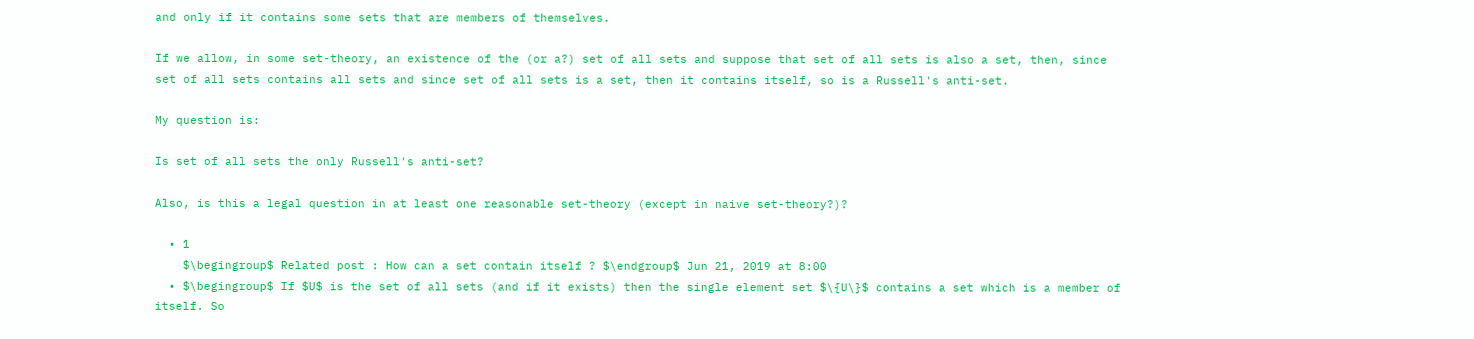and only if it contains some sets that are members of themselves.

If we allow, in some set-theory, an existence of the (or a?) set of all sets and suppose that set of all sets is also a set, then, since set of all sets contains all sets and since set of all sets is a set, then it contains itself, so is a Russell's anti-set.

My question is:

Is set of all sets the only Russell's anti-set?

Also, is this a legal question in at least one reasonable set-theory (except in naive set-theory?)?

  • 1
    $\begingroup$ Related post : How can a set contain itself ? $\endgroup$ Jun 21, 2019 at 8:00
  • $\begingroup$ If $U$ is the set of all sets (and if it exists) then the single element set $\{U\}$ contains a set which is a member of itself. So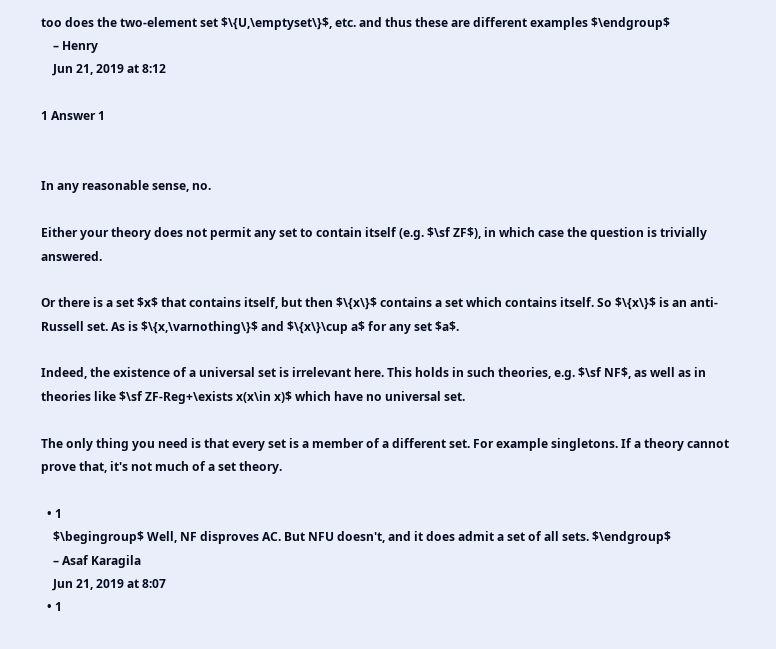too does the two-element set $\{U,\emptyset\}$, etc. and thus these are different examples $\endgroup$
    – Henry
    Jun 21, 2019 at 8:12

1 Answer 1


In any reasonable sense, no.

Either your theory does not permit any set to contain itself (e.g. $\sf ZF$), in which case the question is trivially answered.

Or there is a set $x$ that contains itself, but then $\{x\}$ contains a set which contains itself. So $\{x\}$ is an anti-Russell set. As is $\{x,\varnothing\}$ and $\{x\}\cup a$ for any set $a$.

Indeed, the existence of a universal set is irrelevant here. This holds in such theories, e.g. $\sf NF$, as well as in theories like $\sf ZF-Reg+\exists x(x\in x)$ which have no universal set.

The only thing you need is that every set is a member of a different set. For example singletons. If a theory cannot prove that, it's not much of a set theory.

  • 1
    $\begingroup$ Well, NF disproves AC. But NFU doesn't, and it does admit a set of all sets. $\endgroup$
    – Asaf Karagila
    Jun 21, 2019 at 8:07
  • 1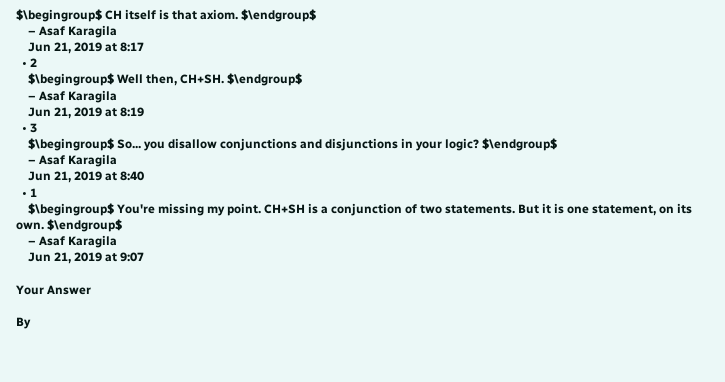$\begingroup$ CH itself is that axiom. $\endgroup$
    – Asaf Karagila
    Jun 21, 2019 at 8:17
  • 2
    $\begingroup$ Well then, CH+SH. $\endgroup$
    – Asaf Karagila
    Jun 21, 2019 at 8:19
  • 3
    $\begingroup$ So... you disallow conjunctions and disjunctions in your logic? $\endgroup$
    – Asaf Karagila
    Jun 21, 2019 at 8:40
  • 1
    $\begingroup$ You're missing my point. CH+SH is a conjunction of two statements. But it is one statement, on its own. $\endgroup$
    – Asaf Karagila
    Jun 21, 2019 at 9:07

Your Answer

By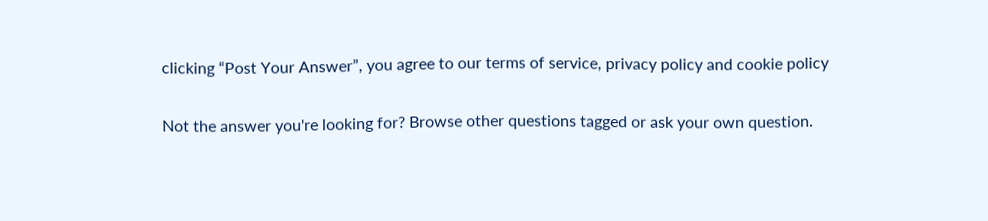clicking “Post Your Answer”, you agree to our terms of service, privacy policy and cookie policy

Not the answer you're looking for? Browse other questions tagged or ask your own question.